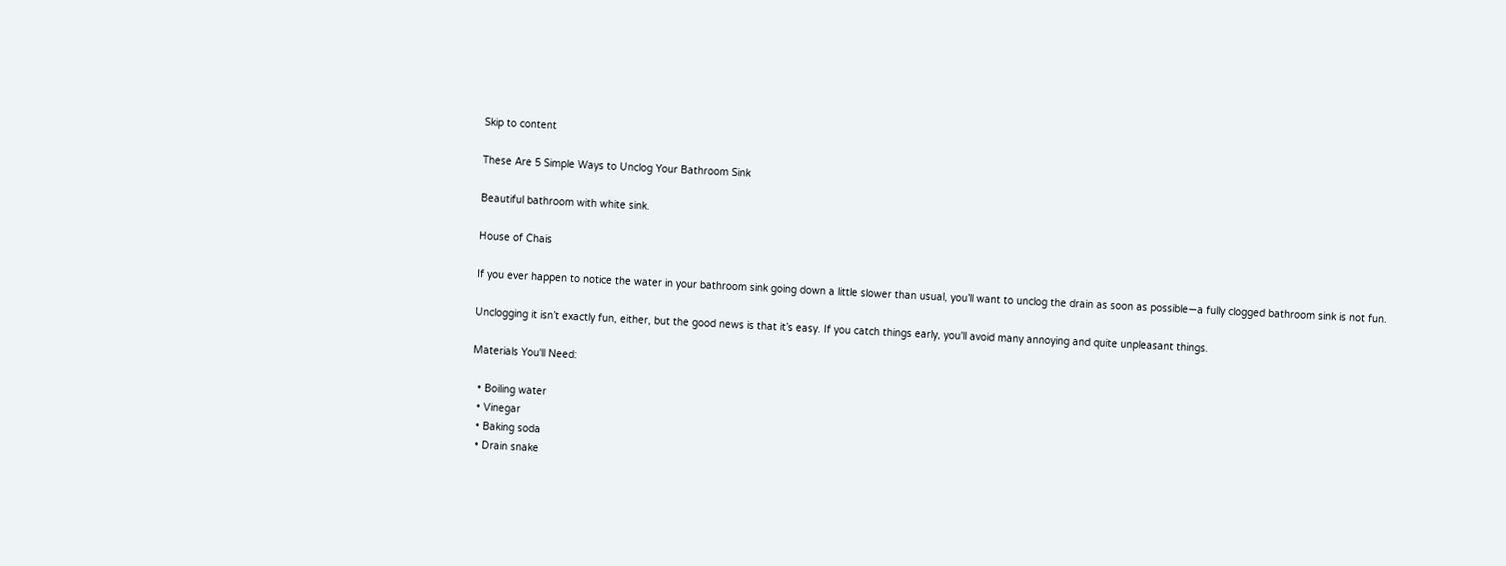Skip to content

These Are 5 Simple Ways to Unclog Your Bathroom Sink

Beautiful bathroom with white sink.

House of Chais

If you ever happen to notice the water in your bathroom sink going down a little slower than usual, you’ll want to unclog the drain as soon as possible—a fully clogged bathroom sink is not fun.

Unclogging it isn’t exactly fun, either, but the good news is that it’s easy. If you catch things early, you'll avoid many annoying and quite unpleasant things.

Materials You'll Need:

  • Boiling water
  • Vinegar
  • Baking soda
  • Drain snake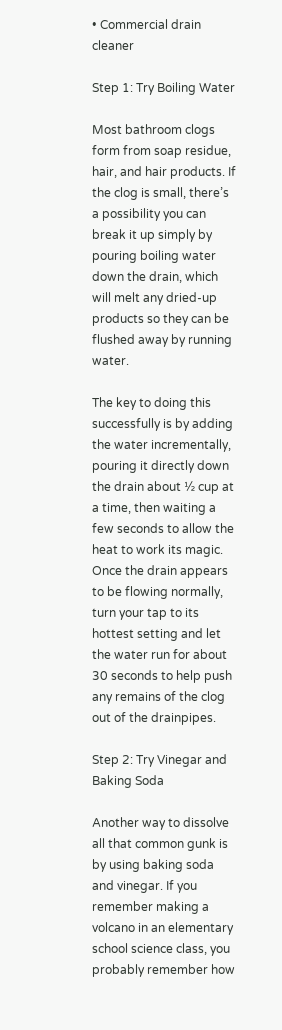• Commercial drain cleaner

Step 1: Try Boiling Water

Most bathroom clogs form from soap residue, hair, and hair products. If the clog is small, there’s a possibility you can break it up simply by pouring boiling water down the drain, which will melt any dried-up products so they can be flushed away by running water.

The key to doing this successfully is by adding the water incrementally, pouring it directly down the drain about ½ cup at a time, then waiting a few seconds to allow the heat to work its magic. Once the drain appears to be flowing normally, turn your tap to its hottest setting and let the water run for about 30 seconds to help push any remains of the clog out of the drainpipes.

Step 2: Try Vinegar and Baking Soda

Another way to dissolve all that common gunk is by using baking soda and vinegar. If you remember making a volcano in an elementary school science class, you probably remember how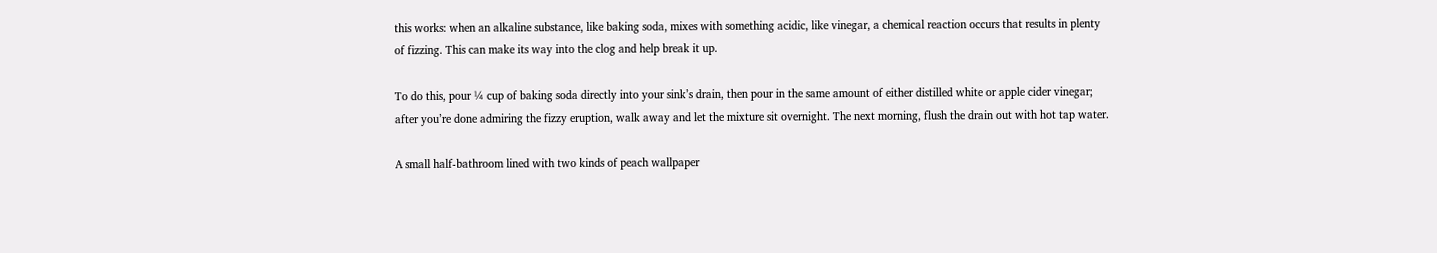this works: when an alkaline substance, like baking soda, mixes with something acidic, like vinegar, a chemical reaction occurs that results in plenty of fizzing. This can make its way into the clog and help break it up.

To do this, pour ¼ cup of baking soda directly into your sink’s drain, then pour in the same amount of either distilled white or apple cider vinegar; after you’re done admiring the fizzy eruption, walk away and let the mixture sit overnight. The next morning, flush the drain out with hot tap water.

A small half-bathroom lined with two kinds of peach wallpaper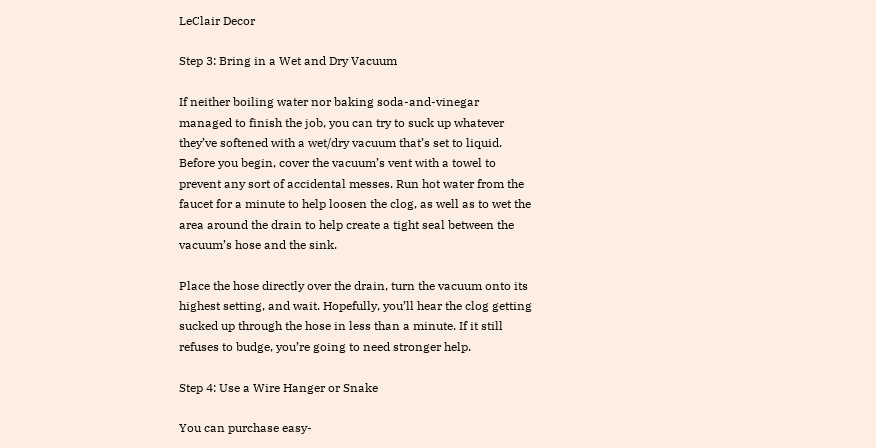LeClair Decor

Step 3: Bring in a Wet and Dry Vacuum

If neither boiling water nor baking soda-and-vinegar managed to finish the job, you can try to suck up whatever they’ve softened with a wet/dry vacuum that’s set to liquid. Before you begin, cover the vacuum’s vent with a towel to prevent any sort of accidental messes. Run hot water from the faucet for a minute to help loosen the clog, as well as to wet the area around the drain to help create a tight seal between the vacuum’s hose and the sink.

Place the hose directly over the drain, turn the vacuum onto its highest setting, and wait. Hopefully, you’ll hear the clog getting sucked up through the hose in less than a minute. If it still refuses to budge, you’re going to need stronger help.

Step 4: Use a Wire Hanger or Snake

You can purchase easy-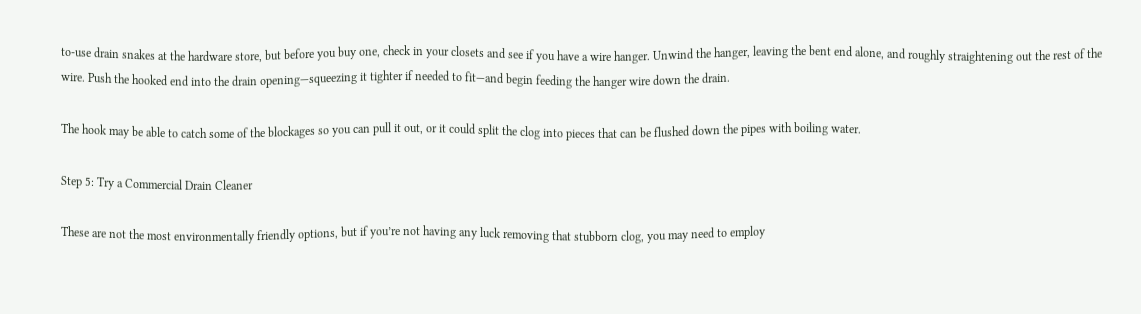to-use drain snakes at the hardware store, but before you buy one, check in your closets and see if you have a wire hanger. Unwind the hanger, leaving the bent end alone, and roughly straightening out the rest of the wire. Push the hooked end into the drain opening—squeezing it tighter if needed to fit—and begin feeding the hanger wire down the drain.

The hook may be able to catch some of the blockages so you can pull it out, or it could split the clog into pieces that can be flushed down the pipes with boiling water.

Step 5: Try a Commercial Drain Cleaner

These are not the most environmentally friendly options, but if you’re not having any luck removing that stubborn clog, you may need to employ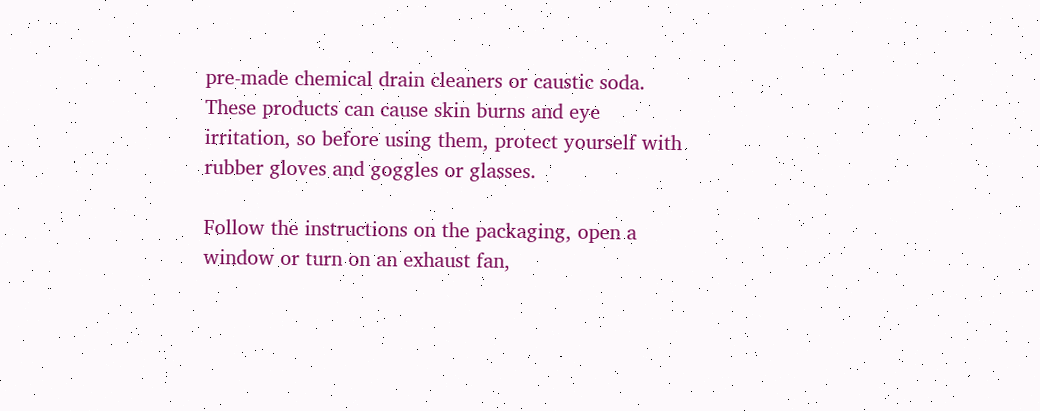pre-made chemical drain cleaners or caustic soda. These products can cause skin burns and eye irritation, so before using them, protect yourself with rubber gloves and goggles or glasses.

Follow the instructions on the packaging, open a window or turn on an exhaust fan,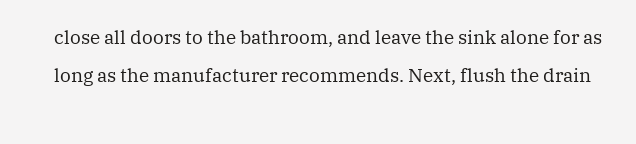close all doors to the bathroom, and leave the sink alone for as long as the manufacturer recommends. Next, flush the drain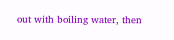out with boiling water, then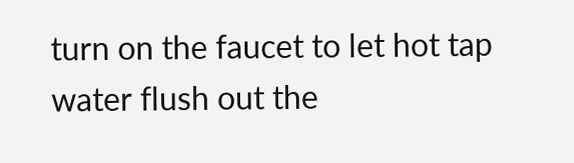turn on the faucet to let hot tap water flush out the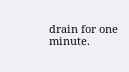drain for one minute.